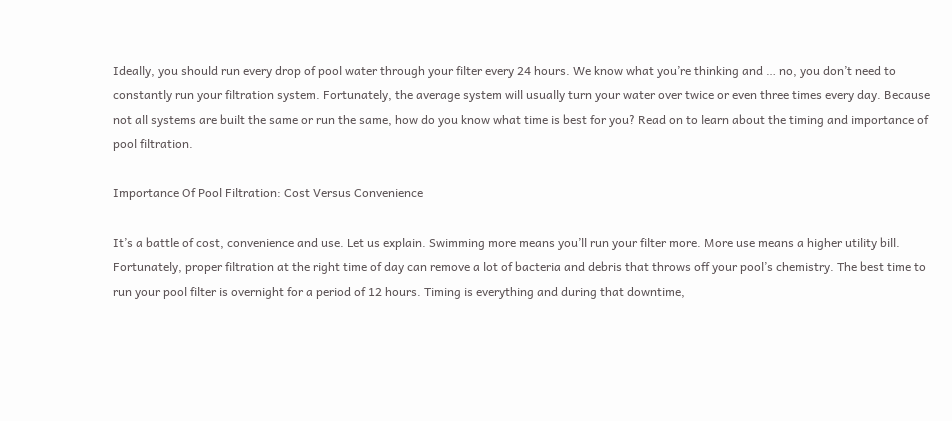Ideally, you should run every drop of pool water through your filter every 24 hours. We know what you’re thinking and … no, you don’t need to constantly run your filtration system. Fortunately, the average system will usually turn your water over twice or even three times every day. Because not all systems are built the same or run the same, how do you know what time is best for you? Read on to learn about the timing and importance of pool filtration.

Importance Of Pool Filtration: Cost Versus Convenience

It’s a battle of cost, convenience and use. Let us explain. Swimming more means you’ll run your filter more. More use means a higher utility bill. Fortunately, proper filtration at the right time of day can remove a lot of bacteria and debris that throws off your pool’s chemistry. The best time to run your pool filter is overnight for a period of 12 hours. Timing is everything and during that downtime,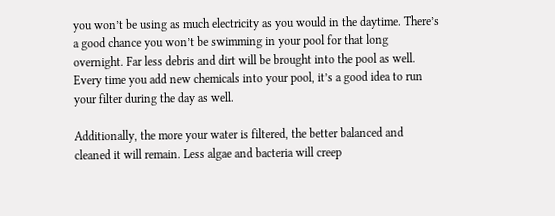you won’t be using as much electricity as you would in the daytime. There’s a good chance you won’t be swimming in your pool for that long overnight. Far less debris and dirt will be brought into the pool as well. Every time you add new chemicals into your pool, it’s a good idea to run your filter during the day as well.

Additionally, the more your water is filtered, the better balanced and cleaned it will remain. Less algae and bacteria will creep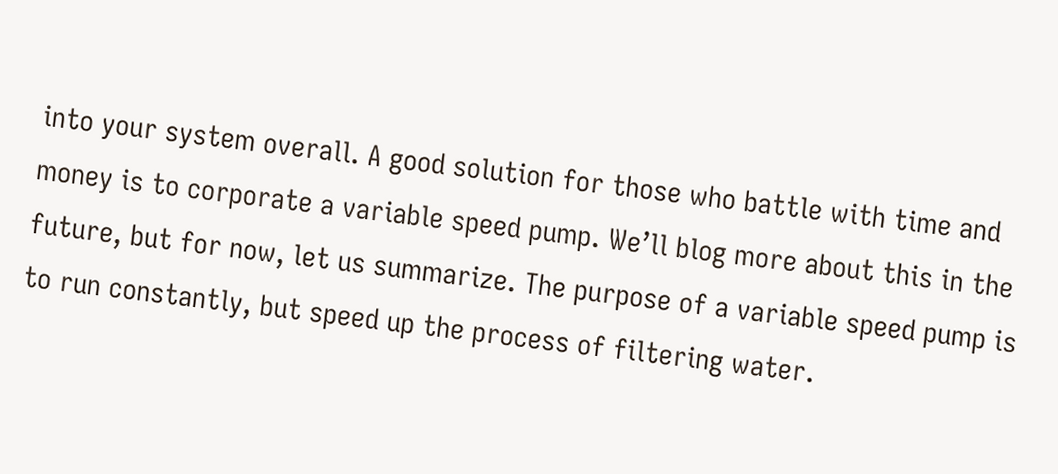into your system overall. A good solution for those who battle with time and money is to corporate a variable speed pump. We’ll blog more about this in the future, but for now, let us summarize. The purpose of a variable speed pump is to run constantly, but speed up the process of filtering water.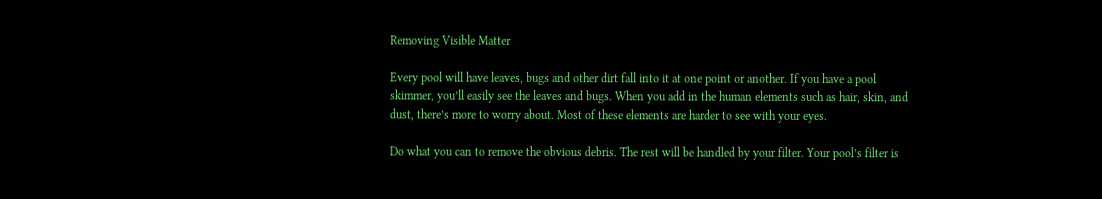Removing Visible Matter

Every pool will have leaves, bugs and other dirt fall into it at one point or another. If you have a pool skimmer, you’ll easily see the leaves and bugs. When you add in the human elements such as hair, skin, and dust, there’s more to worry about. Most of these elements are harder to see with your eyes.

Do what you can to remove the obvious debris. The rest will be handled by your filter. Your pool’s filter is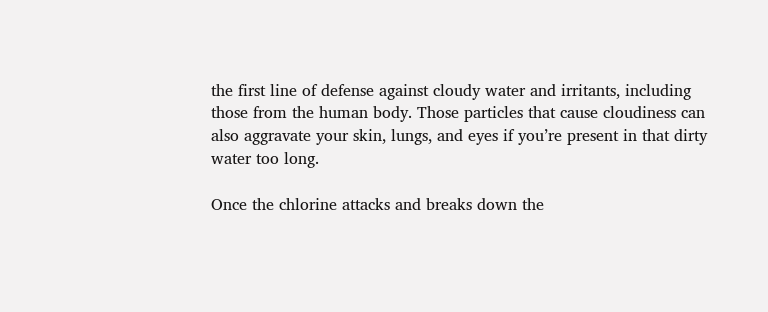the first line of defense against cloudy water and irritants, including those from the human body. Those particles that cause cloudiness can also aggravate your skin, lungs, and eyes if you’re present in that dirty water too long.

Once the chlorine attacks and breaks down the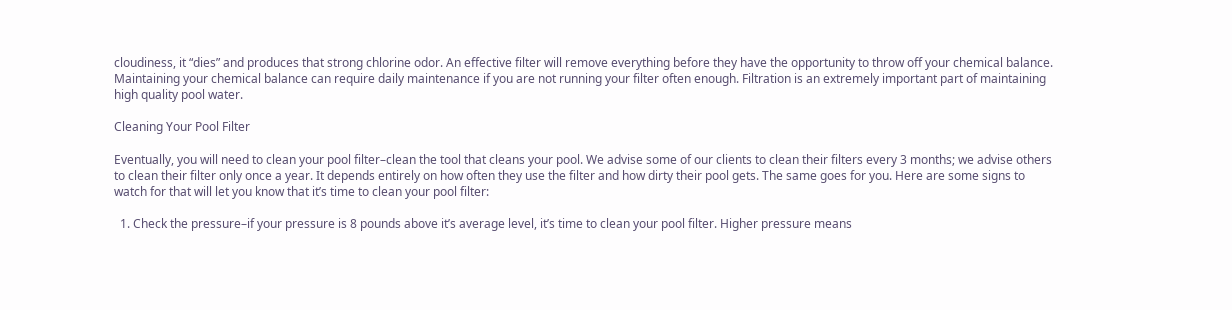cloudiness, it “dies” and produces that strong chlorine odor. An effective filter will remove everything before they have the opportunity to throw off your chemical balance. Maintaining your chemical balance can require daily maintenance if you are not running your filter often enough. Filtration is an extremely important part of maintaining high quality pool water.

Cleaning Your Pool Filter

Eventually, you will need to clean your pool filter–clean the tool that cleans your pool. We advise some of our clients to clean their filters every 3 months; we advise others to clean their filter only once a year. It depends entirely on how often they use the filter and how dirty their pool gets. The same goes for you. Here are some signs to watch for that will let you know that it’s time to clean your pool filter:

  1. Check the pressure–if your pressure is 8 pounds above it’s average level, it’s time to clean your pool filter. Higher pressure means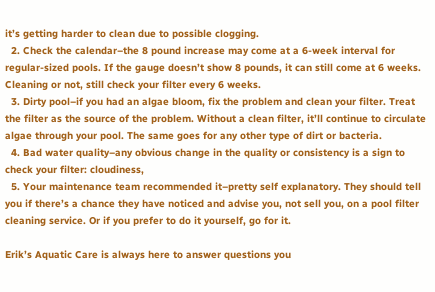it’s getting harder to clean due to possible clogging.
  2. Check the calendar–the 8 pound increase may come at a 6-week interval for regular-sized pools. If the gauge doesn’t show 8 pounds, it can still come at 6 weeks. Cleaning or not, still check your filter every 6 weeks.
  3. Dirty pool–if you had an algae bloom, fix the problem and clean your filter. Treat the filter as the source of the problem. Without a clean filter, it’ll continue to circulate algae through your pool. The same goes for any other type of dirt or bacteria.
  4. Bad water quality–any obvious change in the quality or consistency is a sign to check your filter: cloudiness,
  5. Your maintenance team recommended it–pretty self explanatory. They should tell you if there’s a chance they have noticed and advise you, not sell you, on a pool filter cleaning service. Or if you prefer to do it yourself, go for it.

Erik’s Aquatic Care is always here to answer questions you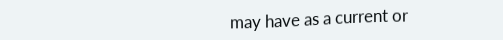may have as a current or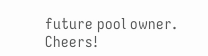future pool owner. Cheers!